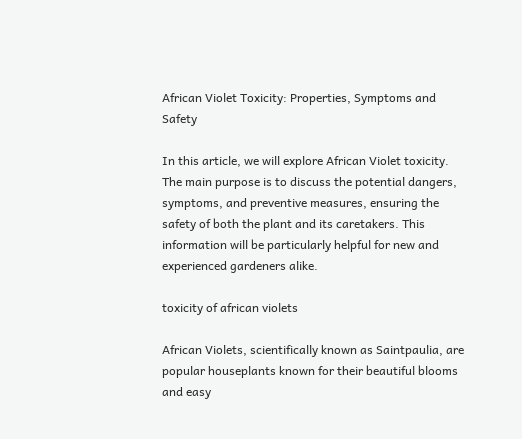African Violet Toxicity: Properties, Symptoms and Safety

In this article, we will explore African Violet toxicity. The main purpose is to discuss the potential dangers, symptoms, and preventive measures, ensuring the safety of both the plant and its caretakers. This information will be particularly helpful for new and experienced gardeners alike.

toxicity of african violets

African Violets, scientifically known as Saintpaulia, are popular houseplants known for their beautiful blooms and easy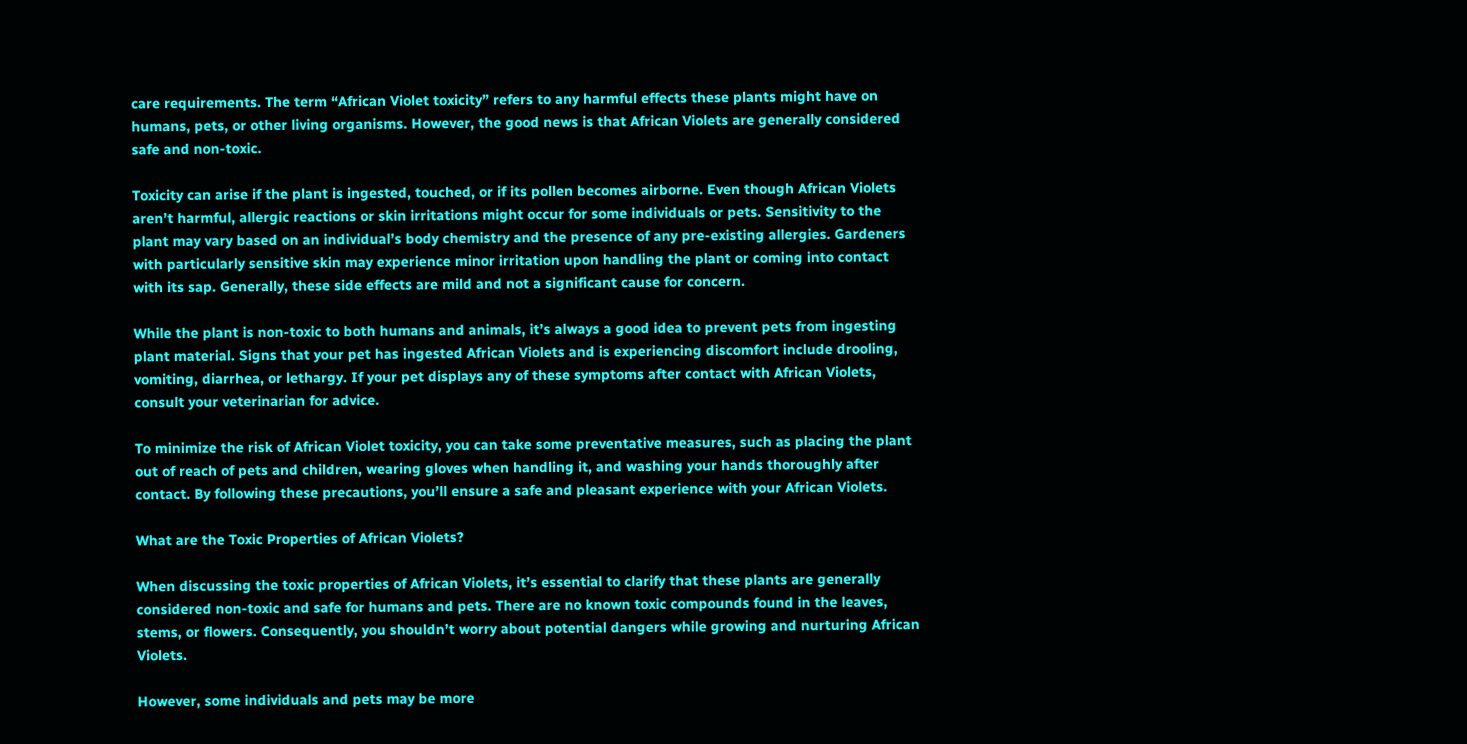care requirements. The term “African Violet toxicity” refers to any harmful effects these plants might have on humans, pets, or other living organisms. However, the good news is that African Violets are generally considered safe and non-toxic.

Toxicity can arise if the plant is ingested, touched, or if its pollen becomes airborne. Even though African Violets aren’t harmful, allergic reactions or skin irritations might occur for some individuals or pets. Sensitivity to the plant may vary based on an individual’s body chemistry and the presence of any pre-existing allergies. Gardeners with particularly sensitive skin may experience minor irritation upon handling the plant or coming into contact with its sap. Generally, these side effects are mild and not a significant cause for concern.

While the plant is non-toxic to both humans and animals, it’s always a good idea to prevent pets from ingesting plant material. Signs that your pet has ingested African Violets and is experiencing discomfort include drooling, vomiting, diarrhea, or lethargy. If your pet displays any of these symptoms after contact with African Violets, consult your veterinarian for advice.

To minimize the risk of African Violet toxicity, you can take some preventative measures, such as placing the plant out of reach of pets and children, wearing gloves when handling it, and washing your hands thoroughly after contact. By following these precautions, you’ll ensure a safe and pleasant experience with your African Violets.

What are the Toxic Properties of African Violets?

When discussing the toxic properties of African Violets, it’s essential to clarify that these plants are generally considered non-toxic and safe for humans and pets. There are no known toxic compounds found in the leaves, stems, or flowers. Consequently, you shouldn’t worry about potential dangers while growing and nurturing African Violets.

However, some individuals and pets may be more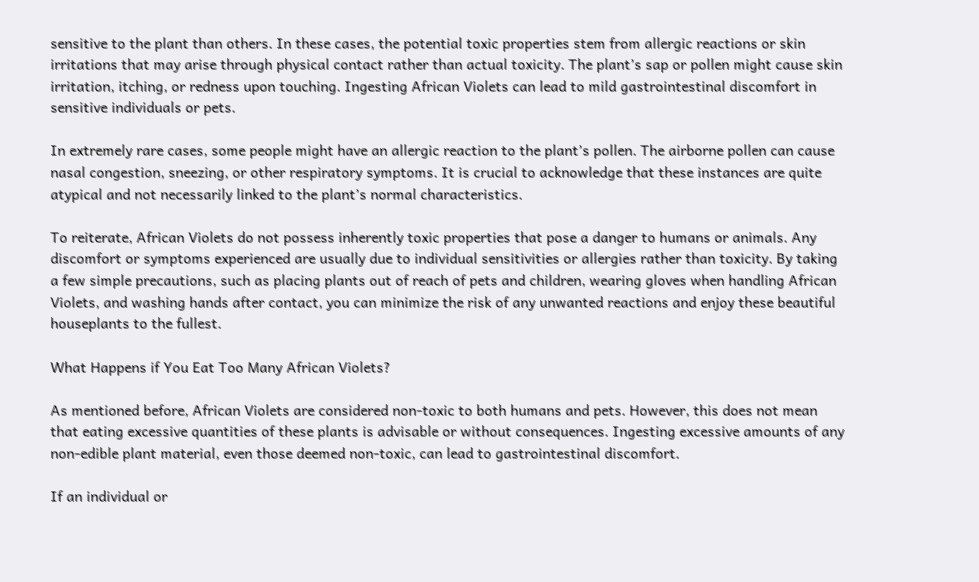sensitive to the plant than others. In these cases, the potential toxic properties stem from allergic reactions or skin irritations that may arise through physical contact rather than actual toxicity. The plant’s sap or pollen might cause skin irritation, itching, or redness upon touching. Ingesting African Violets can lead to mild gastrointestinal discomfort in sensitive individuals or pets.

In extremely rare cases, some people might have an allergic reaction to the plant’s pollen. The airborne pollen can cause nasal congestion, sneezing, or other respiratory symptoms. It is crucial to acknowledge that these instances are quite atypical and not necessarily linked to the plant’s normal characteristics.

To reiterate, African Violets do not possess inherently toxic properties that pose a danger to humans or animals. Any discomfort or symptoms experienced are usually due to individual sensitivities or allergies rather than toxicity. By taking a few simple precautions, such as placing plants out of reach of pets and children, wearing gloves when handling African Violets, and washing hands after contact, you can minimize the risk of any unwanted reactions and enjoy these beautiful houseplants to the fullest.

What Happens if You Eat Too Many African Violets?

As mentioned before, African Violets are considered non-toxic to both humans and pets. However, this does not mean that eating excessive quantities of these plants is advisable or without consequences. Ingesting excessive amounts of any non-edible plant material, even those deemed non-toxic, can lead to gastrointestinal discomfort.

If an individual or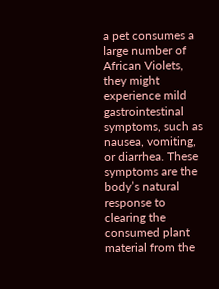a pet consumes a large number of African Violets, they might experience mild gastrointestinal symptoms, such as nausea, vomiting, or diarrhea. These symptoms are the body’s natural response to clearing the consumed plant material from the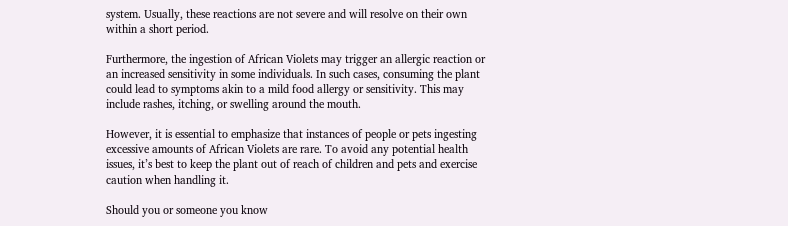system. Usually, these reactions are not severe and will resolve on their own within a short period.

Furthermore, the ingestion of African Violets may trigger an allergic reaction or an increased sensitivity in some individuals. In such cases, consuming the plant could lead to symptoms akin to a mild food allergy or sensitivity. This may include rashes, itching, or swelling around the mouth.

However, it is essential to emphasize that instances of people or pets ingesting excessive amounts of African Violets are rare. To avoid any potential health issues, it’s best to keep the plant out of reach of children and pets and exercise caution when handling it.

Should you or someone you know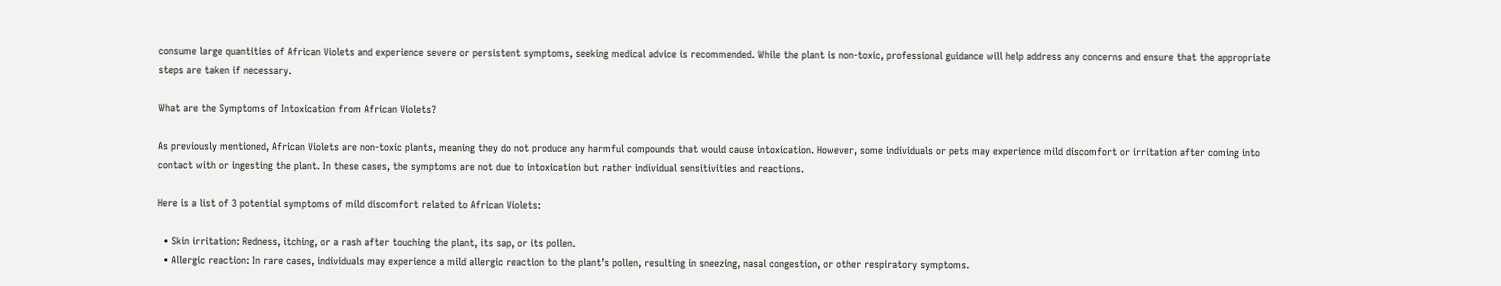consume large quantities of African Violets and experience severe or persistent symptoms, seeking medical advice is recommended. While the plant is non-toxic, professional guidance will help address any concerns and ensure that the appropriate steps are taken if necessary.

What are the Symptoms of Intoxication from African Violets?

As previously mentioned, African Violets are non-toxic plants, meaning they do not produce any harmful compounds that would cause intoxication. However, some individuals or pets may experience mild discomfort or irritation after coming into contact with or ingesting the plant. In these cases, the symptoms are not due to intoxication but rather individual sensitivities and reactions.

Here is a list of 3 potential symptoms of mild discomfort related to African Violets:

  • Skin irritation: Redness, itching, or a rash after touching the plant, its sap, or its pollen.
  • Allergic reaction: In rare cases, individuals may experience a mild allergic reaction to the plant’s pollen, resulting in sneezing, nasal congestion, or other respiratory symptoms.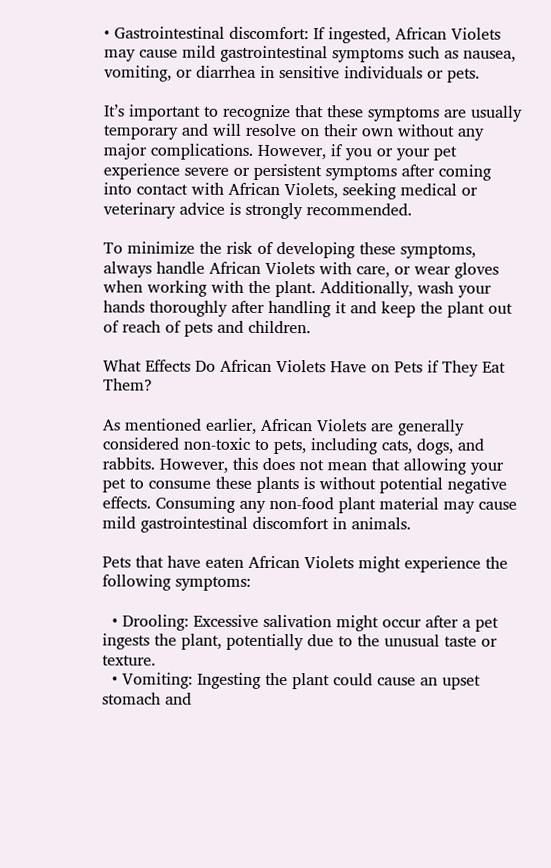• Gastrointestinal discomfort: If ingested, African Violets may cause mild gastrointestinal symptoms such as nausea, vomiting, or diarrhea in sensitive individuals or pets.

It’s important to recognize that these symptoms are usually temporary and will resolve on their own without any major complications. However, if you or your pet experience severe or persistent symptoms after coming into contact with African Violets, seeking medical or veterinary advice is strongly recommended.

To minimize the risk of developing these symptoms, always handle African Violets with care, or wear gloves when working with the plant. Additionally, wash your hands thoroughly after handling it and keep the plant out of reach of pets and children.

What Effects Do African Violets Have on Pets if They Eat Them?

As mentioned earlier, African Violets are generally considered non-toxic to pets, including cats, dogs, and rabbits. However, this does not mean that allowing your pet to consume these plants is without potential negative effects. Consuming any non-food plant material may cause mild gastrointestinal discomfort in animals.

Pets that have eaten African Violets might experience the following symptoms:

  • Drooling: Excessive salivation might occur after a pet ingests the plant, potentially due to the unusual taste or texture.
  • Vomiting: Ingesting the plant could cause an upset stomach and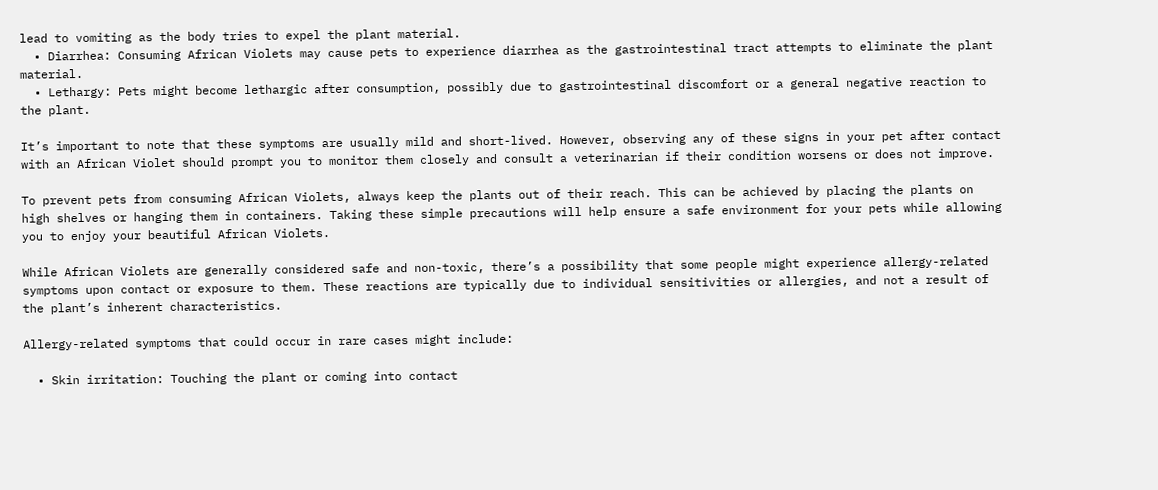lead to vomiting as the body tries to expel the plant material.
  • Diarrhea: Consuming African Violets may cause pets to experience diarrhea as the gastrointestinal tract attempts to eliminate the plant material.
  • Lethargy: Pets might become lethargic after consumption, possibly due to gastrointestinal discomfort or a general negative reaction to the plant.

It’s important to note that these symptoms are usually mild and short-lived. However, observing any of these signs in your pet after contact with an African Violet should prompt you to monitor them closely and consult a veterinarian if their condition worsens or does not improve.

To prevent pets from consuming African Violets, always keep the plants out of their reach. This can be achieved by placing the plants on high shelves or hanging them in containers. Taking these simple precautions will help ensure a safe environment for your pets while allowing you to enjoy your beautiful African Violets.

While African Violets are generally considered safe and non-toxic, there’s a possibility that some people might experience allergy-related symptoms upon contact or exposure to them. These reactions are typically due to individual sensitivities or allergies, and not a result of the plant’s inherent characteristics.

Allergy-related symptoms that could occur in rare cases might include:

  • Skin irritation: Touching the plant or coming into contact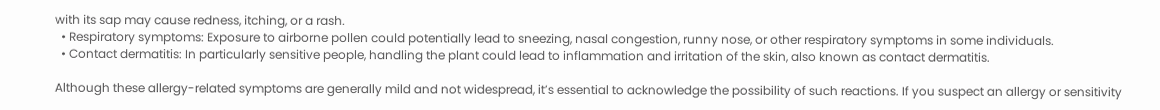with its sap may cause redness, itching, or a rash.
  • Respiratory symptoms: Exposure to airborne pollen could potentially lead to sneezing, nasal congestion, runny nose, or other respiratory symptoms in some individuals.
  • Contact dermatitis: In particularly sensitive people, handling the plant could lead to inflammation and irritation of the skin, also known as contact dermatitis.

Although these allergy-related symptoms are generally mild and not widespread, it’s essential to acknowledge the possibility of such reactions. If you suspect an allergy or sensitivity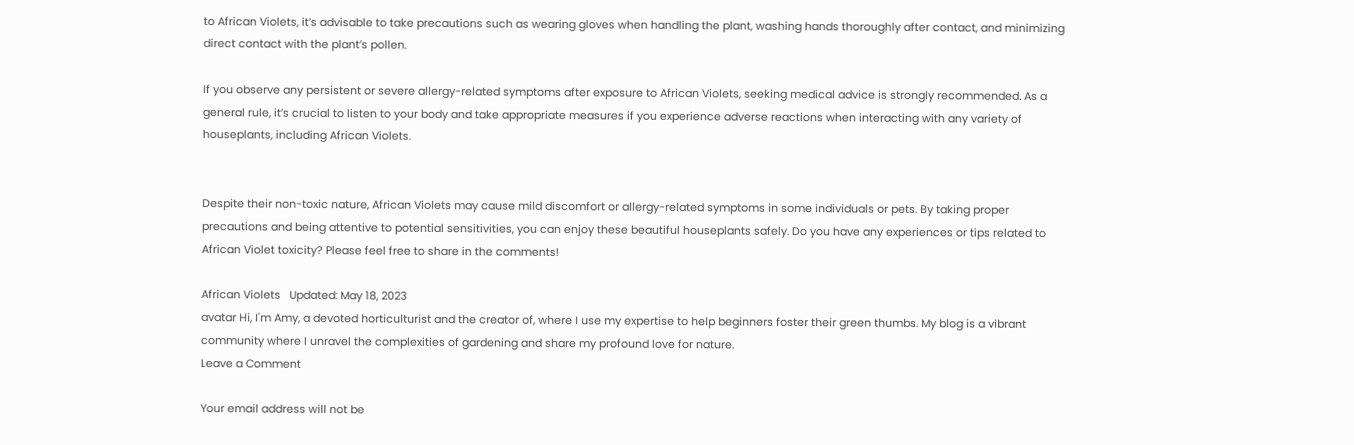to African Violets, it’s advisable to take precautions such as wearing gloves when handling the plant, washing hands thoroughly after contact, and minimizing direct contact with the plant’s pollen.

If you observe any persistent or severe allergy-related symptoms after exposure to African Violets, seeking medical advice is strongly recommended. As a general rule, it’s crucial to listen to your body and take appropriate measures if you experience adverse reactions when interacting with any variety of houseplants, including African Violets.


Despite their non-toxic nature, African Violets may cause mild discomfort or allergy-related symptoms in some individuals or pets. By taking proper precautions and being attentive to potential sensitivities, you can enjoy these beautiful houseplants safely. Do you have any experiences or tips related to African Violet toxicity? Please feel free to share in the comments!

African Violets   Updated: May 18, 2023
avatar Hi, I'm Amy, a devoted horticulturist and the creator of, where I use my expertise to help beginners foster their green thumbs. My blog is a vibrant community where I unravel the complexities of gardening and share my profound love for nature.
Leave a Comment

Your email address will not be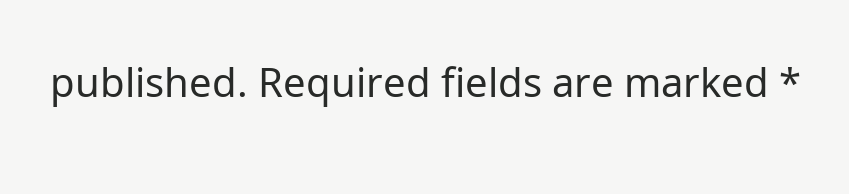published. Required fields are marked *